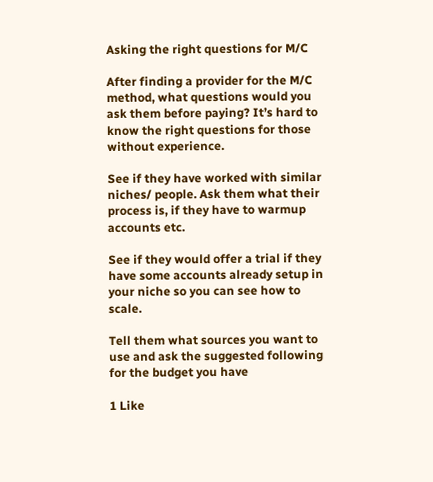Asking the right questions for M/C

After finding a provider for the M/C method, what questions would you ask them before paying? It’s hard to know the right questions for those without experience.

See if they have worked with similar niches/ people. Ask them what their process is, if they have to warmup accounts etc.

See if they would offer a trial if they have some accounts already setup in your niche so you can see how to scale.

Tell them what sources you want to use and ask the suggested following for the budget you have

1 Like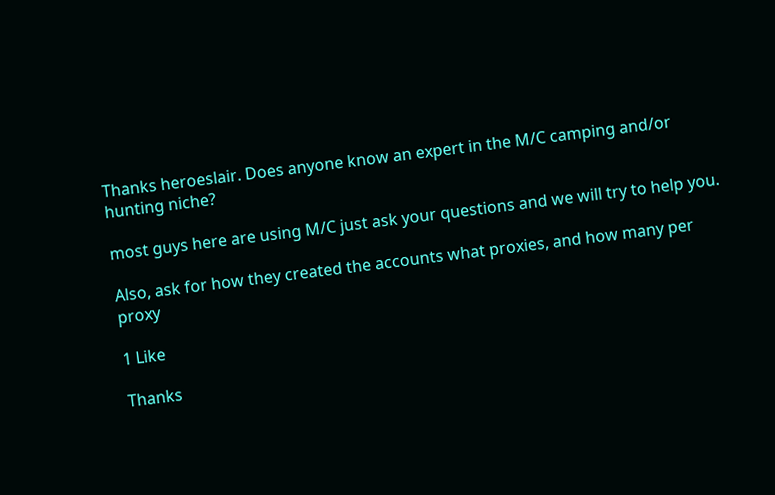Thanks heroeslair. Does anyone know an expert in the M/C camping and/or hunting niche?

most guys here are using M/C just ask your questions and we will try to help you.

Also, ask for how they created the accounts what proxies, and how many per proxy

1 Like

Thanks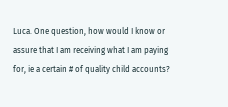Luca. One question, how would I know or assure that I am receiving what I am paying for, ie a certain # of quality child accounts?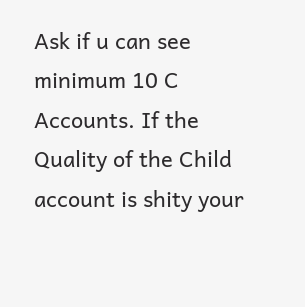Ask if u can see minimum 10 C Accounts. If the Quality of the Child account is shity your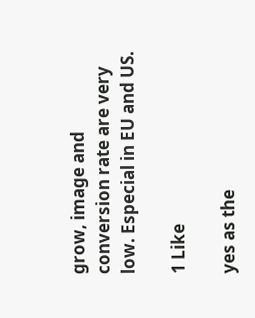grow, image and conversion rate are very low. Especial in EU and US.

1 Like

yes as the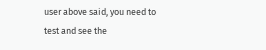user above said, you need to test and see the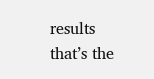results that’s the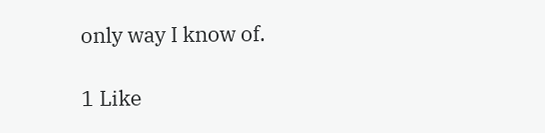only way I know of.

1 Like